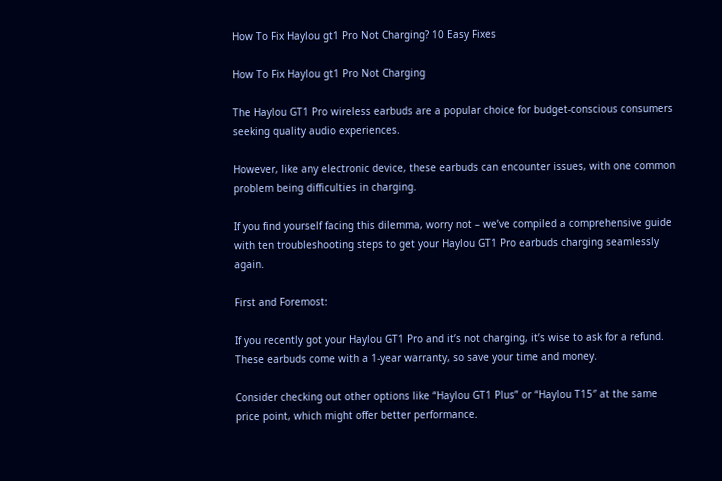How To Fix Haylou gt1 Pro Not Charging? 10 Easy Fixes

How To Fix Haylou gt1 Pro Not Charging

The Haylou GT1 Pro wireless earbuds are a popular choice for budget-conscious consumers seeking quality audio experiences.

However, like any electronic device, these earbuds can encounter issues, with one common problem being difficulties in charging.

If you find yourself facing this dilemma, worry not – we’ve compiled a comprehensive guide with ten troubleshooting steps to get your Haylou GT1 Pro earbuds charging seamlessly again.

First and Foremost:

If you recently got your Haylou GT1 Pro and it’s not charging, it’s wise to ask for a refund. These earbuds come with a 1-year warranty, so save your time and money.

Consider checking out other options like “Haylou GT1 Plus” or “Haylou T15″ at the same price point, which might offer better performance.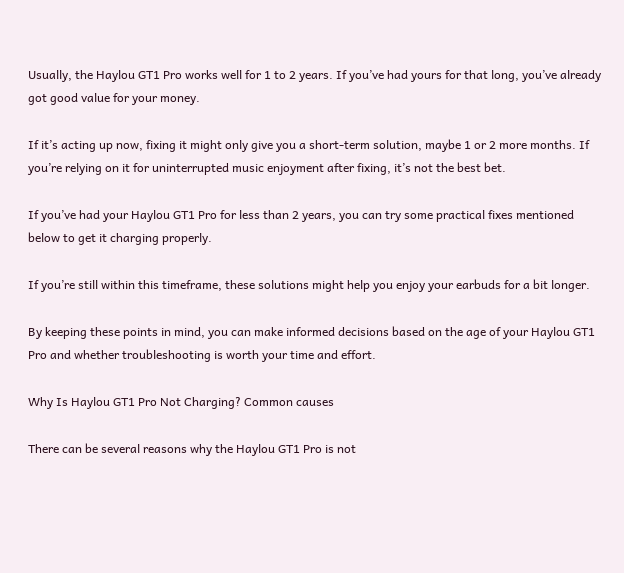Usually, the Haylou GT1 Pro works well for 1 to 2 years. If you’ve had yours for that long, you’ve already got good value for your money.

If it’s acting up now, fixing it might only give you a short-term solution, maybe 1 or 2 more months. If you’re relying on it for uninterrupted music enjoyment after fixing, it’s not the best bet.

If you’ve had your Haylou GT1 Pro for less than 2 years, you can try some practical fixes mentioned below to get it charging properly.

If you’re still within this timeframe, these solutions might help you enjoy your earbuds for a bit longer.

By keeping these points in mind, you can make informed decisions based on the age of your Haylou GT1 Pro and whether troubleshooting is worth your time and effort.

Why Is Haylou GT1 Pro Not Charging? Common causes

There can be several reasons why the Haylou GT1 Pro is not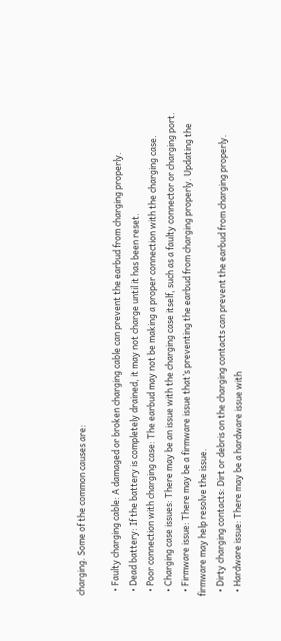charging. Some of the common causes are:

  • Faulty charging cable: A damaged or broken charging cable can prevent the earbud from charging properly.
  • Dead battery: If the battery is completely drained, it may not charge until it has been reset.
  • Poor connection with charging case: The earbud may not be making a proper connection with the charging case.
  • Charging case issues: There may be an issue with the charging case itself, such as a faulty connector or charging port.
  • Firmware issue: There may be a firmware issue that’s preventing the earbud from charging properly. Updating the firmware may help resolve the issue.
  • Dirty charging contacts: Dirt or debris on the charging contacts can prevent the earbud from charging properly.
  • Hardware issue: There may be a hardware issue with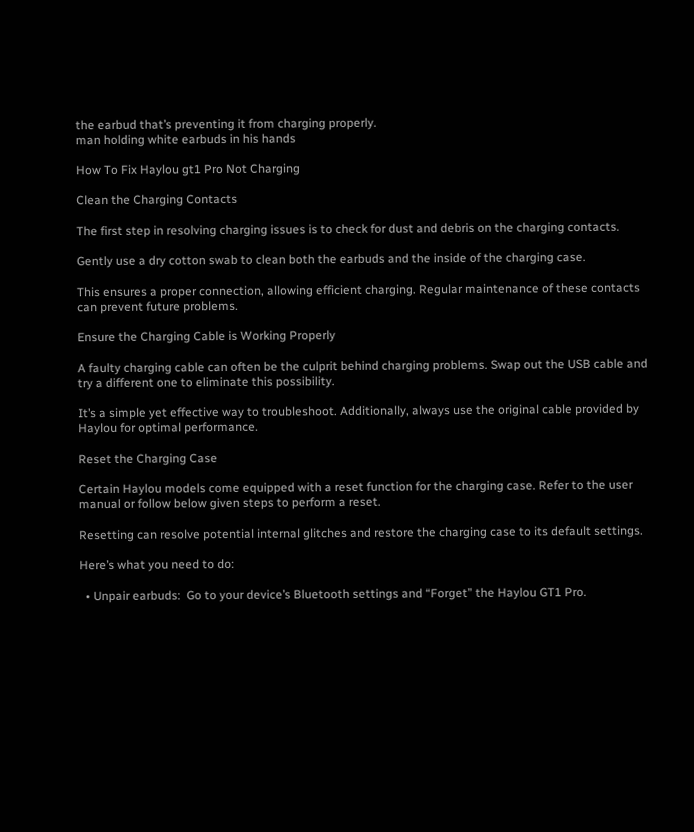the earbud that’s preventing it from charging properly.
man holding white earbuds in his hands

How To Fix Haylou gt1 Pro Not Charging

Clean the Charging Contacts

The first step in resolving charging issues is to check for dust and debris on the charging contacts.

Gently use a dry cotton swab to clean both the earbuds and the inside of the charging case.

This ensures a proper connection, allowing efficient charging. Regular maintenance of these contacts can prevent future problems.

Ensure the Charging Cable is Working Properly

A faulty charging cable can often be the culprit behind charging problems. Swap out the USB cable and try a different one to eliminate this possibility.

It’s a simple yet effective way to troubleshoot. Additionally, always use the original cable provided by Haylou for optimal performance.

Reset the Charging Case

Certain Haylou models come equipped with a reset function for the charging case. Refer to the user manual or follow below given steps to perform a reset.

Resetting can resolve potential internal glitches and restore the charging case to its default settings.

Here’s what you need to do:

  • Unpair earbuds:  Go to your device’s Bluetooth settings and “Forget” the Haylou GT1 Pro.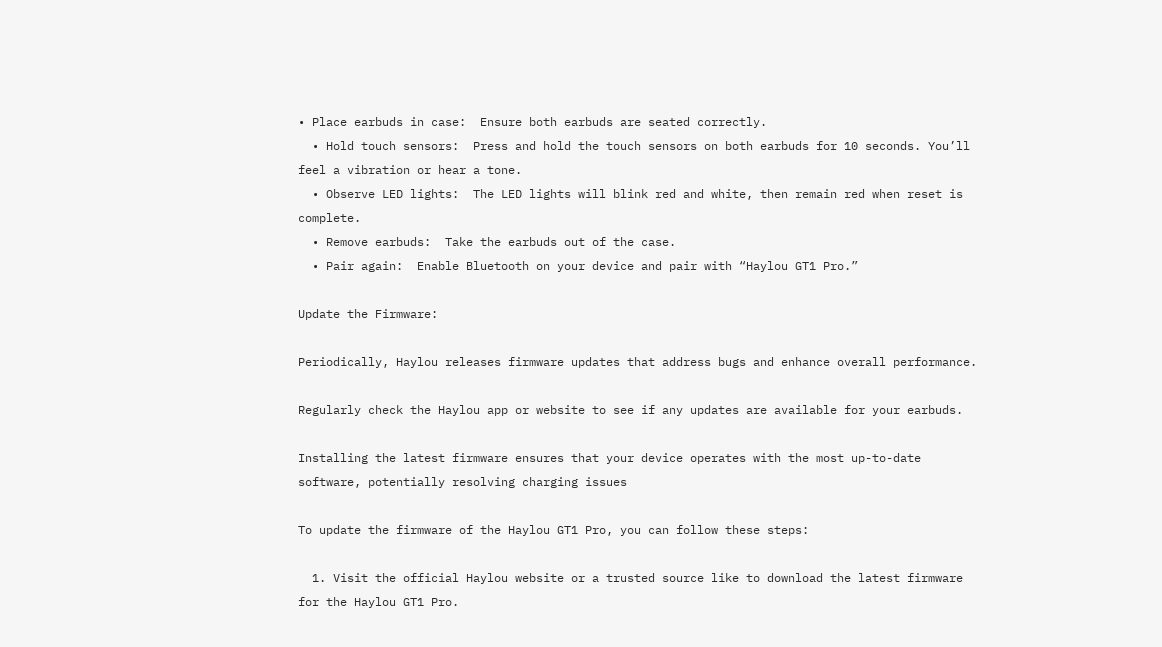• Place earbuds in case:  Ensure both earbuds are seated correctly.
  • Hold touch sensors:  Press and hold the touch sensors on both earbuds for 10 seconds. You’ll feel a vibration or hear a tone.
  • Observe LED lights:  The LED lights will blink red and white, then remain red when reset is complete.
  • Remove earbuds:  Take the earbuds out of the case.
  • Pair again:  Enable Bluetooth on your device and pair with “Haylou GT1 Pro.”

Update the Firmware:

Periodically, Haylou releases firmware updates that address bugs and enhance overall performance.

Regularly check the Haylou app or website to see if any updates are available for your earbuds.

Installing the latest firmware ensures that your device operates with the most up-to-date software, potentially resolving charging issues

To update the firmware of the Haylou GT1 Pro, you can follow these steps:

  1. Visit the official Haylou website or a trusted source like to download the latest firmware for the Haylou GT1 Pro.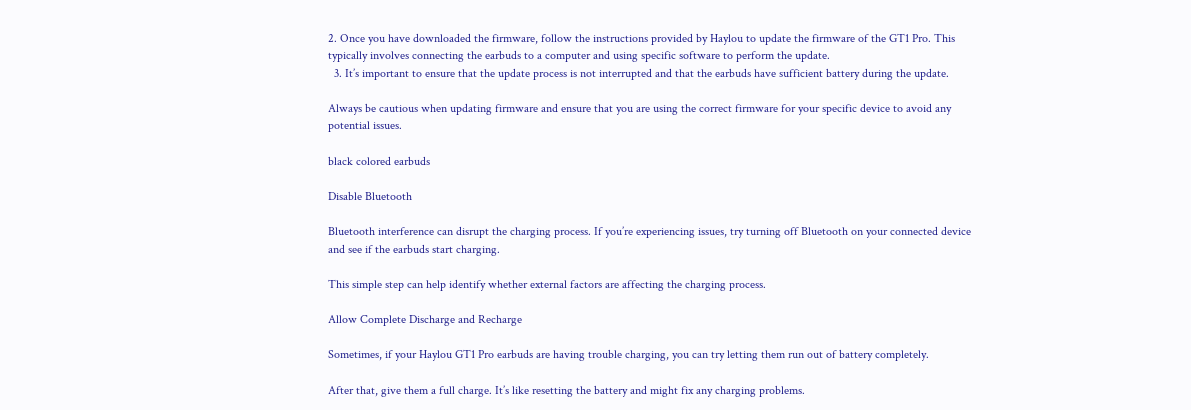2. Once you have downloaded the firmware, follow the instructions provided by Haylou to update the firmware of the GT1 Pro. This typically involves connecting the earbuds to a computer and using specific software to perform the update.
  3. It’s important to ensure that the update process is not interrupted and that the earbuds have sufficient battery during the update.

Always be cautious when updating firmware and ensure that you are using the correct firmware for your specific device to avoid any potential issues.

black colored earbuds

Disable Bluetooth

Bluetooth interference can disrupt the charging process. If you’re experiencing issues, try turning off Bluetooth on your connected device and see if the earbuds start charging.

This simple step can help identify whether external factors are affecting the charging process.

Allow Complete Discharge and Recharge

Sometimes, if your Haylou GT1 Pro earbuds are having trouble charging, you can try letting them run out of battery completely.

After that, give them a full charge. It’s like resetting the battery and might fix any charging problems.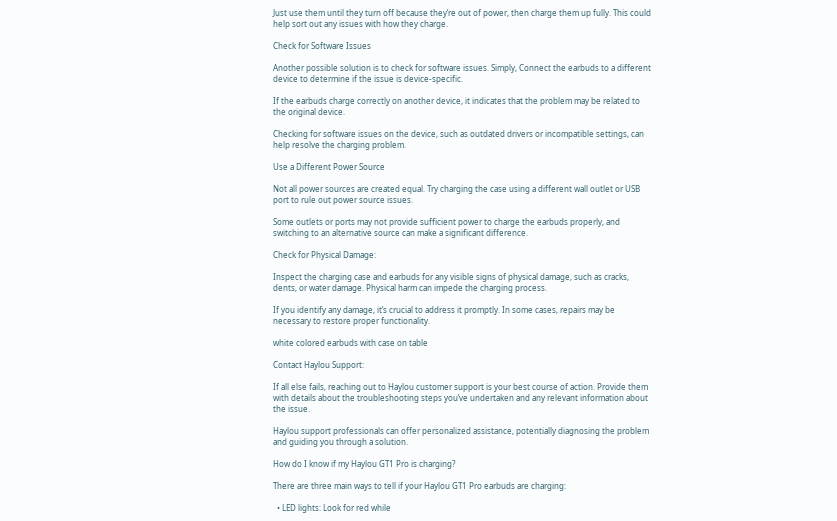Just use them until they turn off because they’re out of power, then charge them up fully. This could help sort out any issues with how they charge.

Check for Software Issues

Another possible solution is to check for software issues. Simply, Connect the earbuds to a different device to determine if the issue is device-specific.

If the earbuds charge correctly on another device, it indicates that the problem may be related to the original device.

Checking for software issues on the device, such as outdated drivers or incompatible settings, can help resolve the charging problem.

Use a Different Power Source

Not all power sources are created equal. Try charging the case using a different wall outlet or USB port to rule out power source issues.

Some outlets or ports may not provide sufficient power to charge the earbuds properly, and switching to an alternative source can make a significant difference.

Check for Physical Damage:

Inspect the charging case and earbuds for any visible signs of physical damage, such as cracks, dents, or water damage. Physical harm can impede the charging process.

If you identify any damage, it’s crucial to address it promptly. In some cases, repairs may be necessary to restore proper functionality.

white colored earbuds with case on table

Contact Haylou Support:

If all else fails, reaching out to Haylou customer support is your best course of action. Provide them with details about the troubleshooting steps you’ve undertaken and any relevant information about the issue.

Haylou support professionals can offer personalized assistance, potentially diagnosing the problem and guiding you through a solution.

How do I know if my Haylou GT1 Pro is charging?

There are three main ways to tell if your Haylou GT1 Pro earbuds are charging:

  • LED lights: Look for red while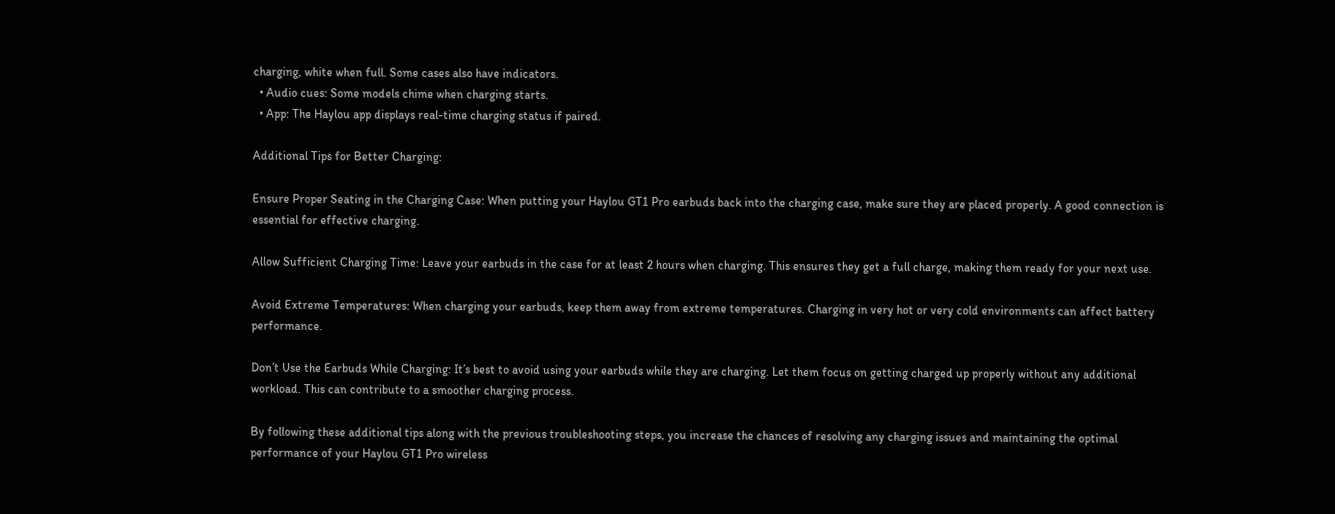charging, white when full. Some cases also have indicators.
  • Audio cues: Some models chime when charging starts.
  • App: The Haylou app displays real-time charging status if paired.

Additional Tips for Better Charging:

Ensure Proper Seating in the Charging Case: When putting your Haylou GT1 Pro earbuds back into the charging case, make sure they are placed properly. A good connection is essential for effective charging.

Allow Sufficient Charging Time: Leave your earbuds in the case for at least 2 hours when charging. This ensures they get a full charge, making them ready for your next use.

Avoid Extreme Temperatures: When charging your earbuds, keep them away from extreme temperatures. Charging in very hot or very cold environments can affect battery performance.

Don’t Use the Earbuds While Charging: It’s best to avoid using your earbuds while they are charging. Let them focus on getting charged up properly without any additional workload. This can contribute to a smoother charging process.

By following these additional tips along with the previous troubleshooting steps, you increase the chances of resolving any charging issues and maintaining the optimal performance of your Haylou GT1 Pro wireless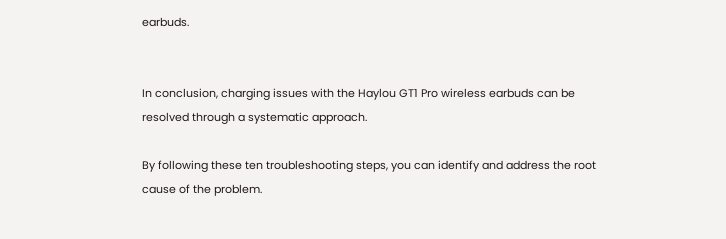earbuds.


In conclusion, charging issues with the Haylou GT1 Pro wireless earbuds can be resolved through a systematic approach.

By following these ten troubleshooting steps, you can identify and address the root cause of the problem.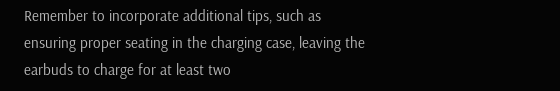Remember to incorporate additional tips, such as ensuring proper seating in the charging case, leaving the earbuds to charge for at least two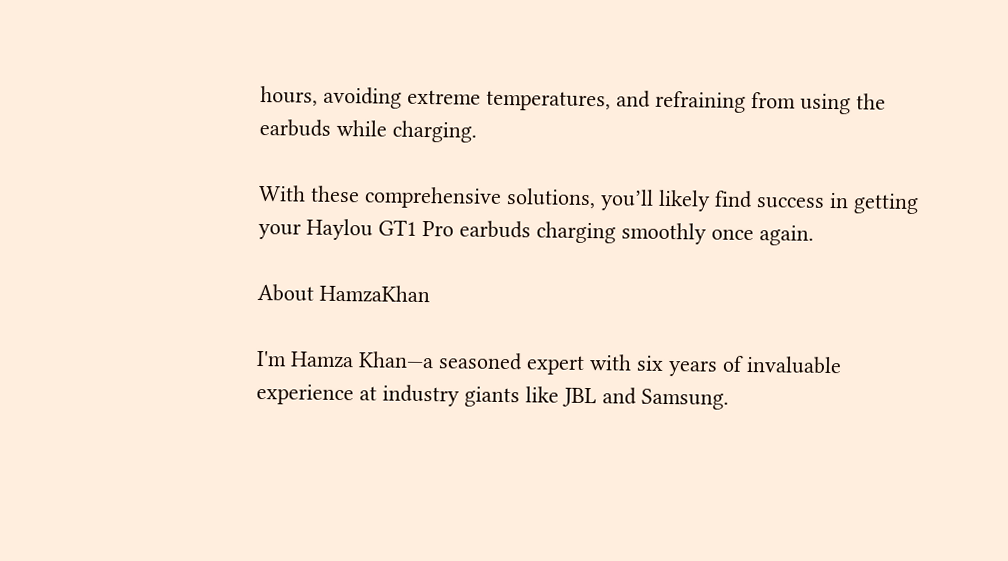hours, avoiding extreme temperatures, and refraining from using the earbuds while charging.

With these comprehensive solutions, you’ll likely find success in getting your Haylou GT1 Pro earbuds charging smoothly once again.

About HamzaKhan

I'm Hamza Khan—a seasoned expert with six years of invaluable experience at industry giants like JBL and Samsung.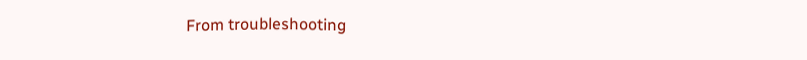From troubleshooting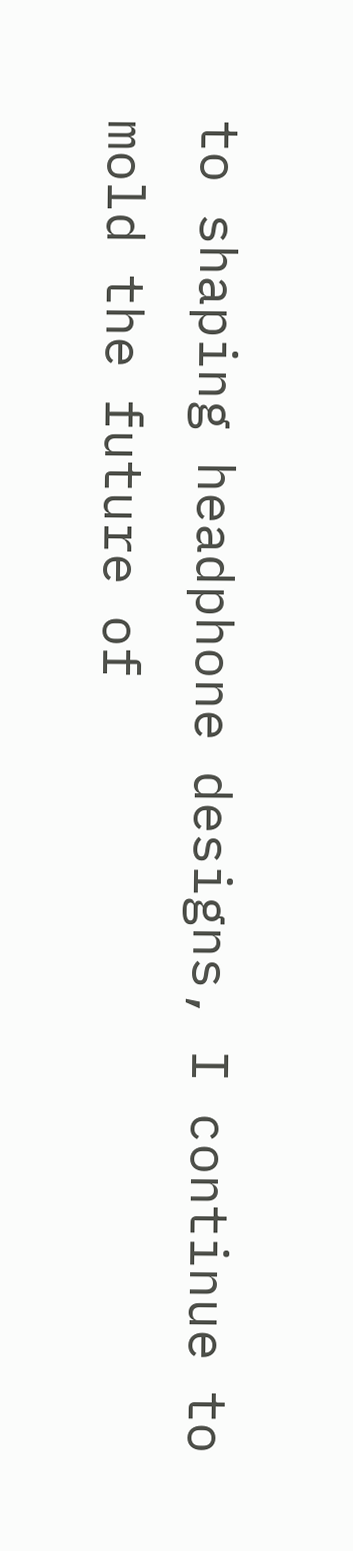to shaping headphone designs, I continue to mold the future of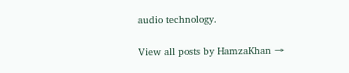audio technology.

View all posts by HamzaKhan →